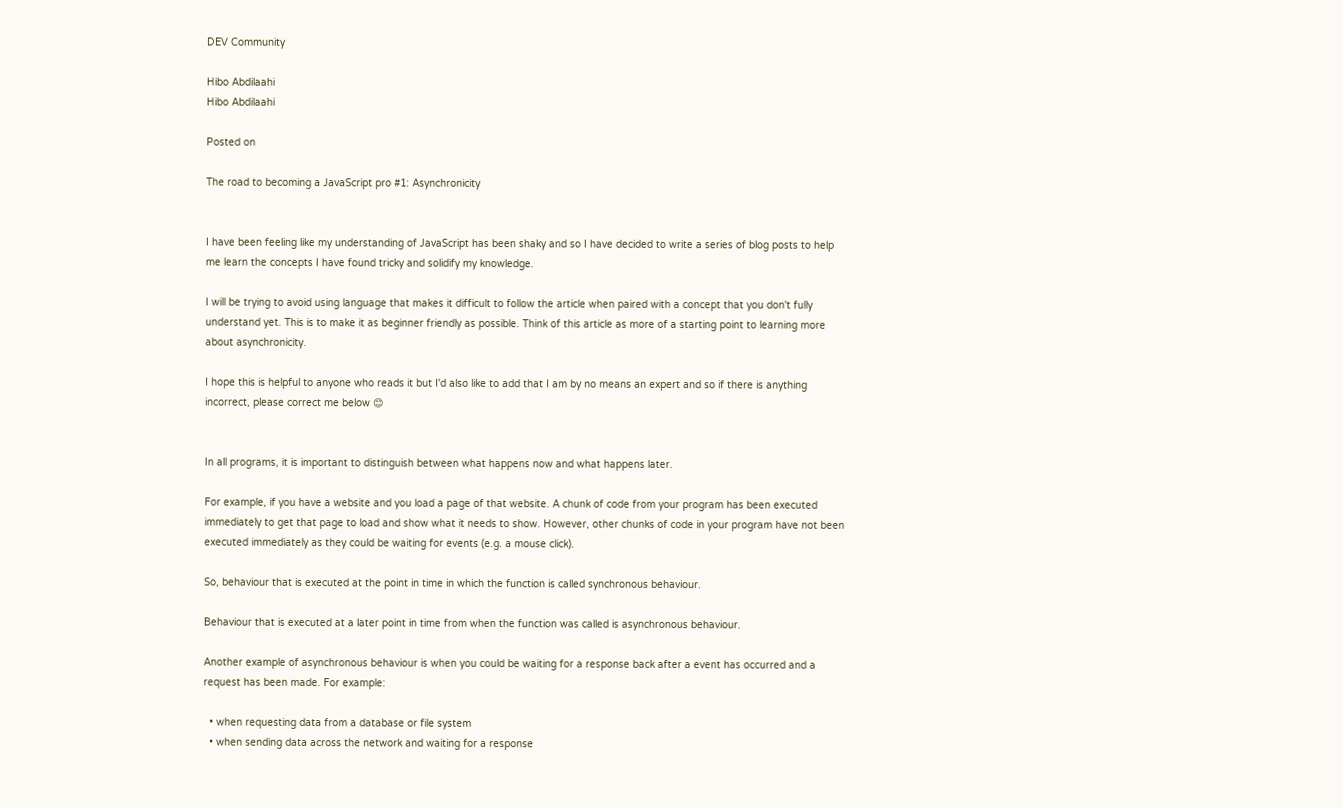DEV Community

Hibo Abdilaahi
Hibo Abdilaahi

Posted on

The road to becoming a JavaScript pro #1: Asynchronicity


I have been feeling like my understanding of JavaScript has been shaky and so I have decided to write a series of blog posts to help me learn the concepts I have found tricky and solidify my knowledge.

I will be trying to avoid using language that makes it difficult to follow the article when paired with a concept that you don't fully understand yet. This is to make it as beginner friendly as possible. Think of this article as more of a starting point to learning more about asynchronicity.

I hope this is helpful to anyone who reads it but I'd also like to add that I am by no means an expert and so if there is anything incorrect, please correct me below 😊


In all programs, it is important to distinguish between what happens now and what happens later.

For example, if you have a website and you load a page of that website. A chunk of code from your program has been executed immediately to get that page to load and show what it needs to show. However, other chunks of code in your program have not been executed immediately as they could be waiting for events (e.g. a mouse click).

So, behaviour that is executed at the point in time in which the function is called synchronous behaviour.

Behaviour that is executed at a later point in time from when the function was called is asynchronous behaviour.

Another example of asynchronous behaviour is when you could be waiting for a response back after a event has occurred and a request has been made. For example:

  • when requesting data from a database or file system
  • when sending data across the network and waiting for a response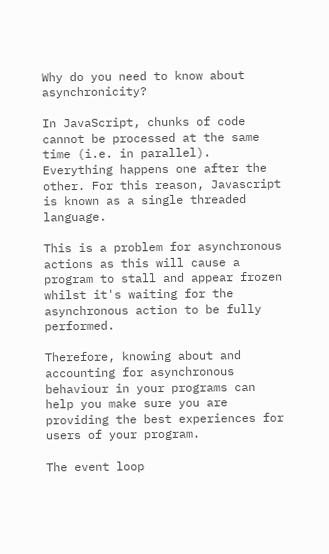Why do you need to know about asynchronicity?

In JavaScript, chunks of code cannot be processed at the same time (i.e. in parallel). Everything happens one after the other. For this reason, Javascript is known as a single threaded language.

This is a problem for asynchronous actions as this will cause a program to stall and appear frozen whilst it's waiting for the asynchronous action to be fully performed.

Therefore, knowing about and accounting for asynchronous behaviour in your programs can help you make sure you are providing the best experiences for users of your program.

The event loop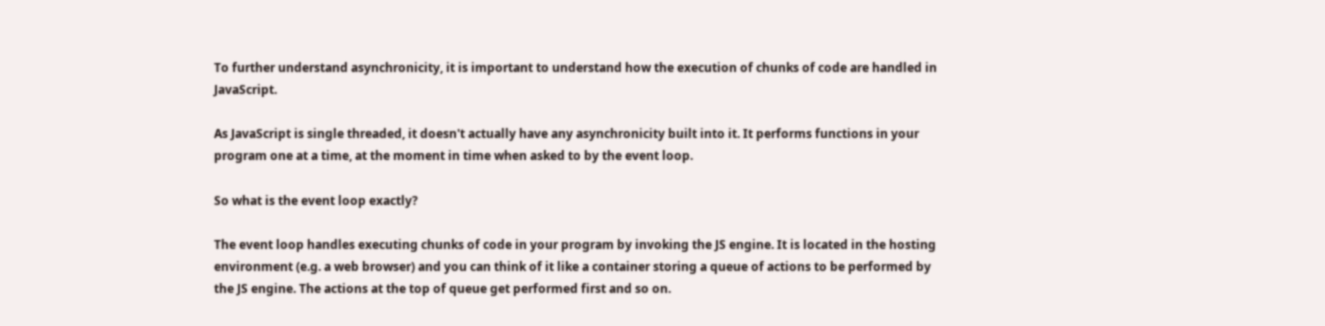To further understand asynchronicity, it is important to understand how the execution of chunks of code are handled in JavaScript.

As JavaScript is single threaded, it doesn't actually have any asynchronicity built into it. It performs functions in your program one at a time, at the moment in time when asked to by the event loop.

So what is the event loop exactly?

The event loop handles executing chunks of code in your program by invoking the JS engine. It is located in the hosting environment (e.g. a web browser) and you can think of it like a container storing a queue of actions to be performed by the JS engine. The actions at the top of queue get performed first and so on.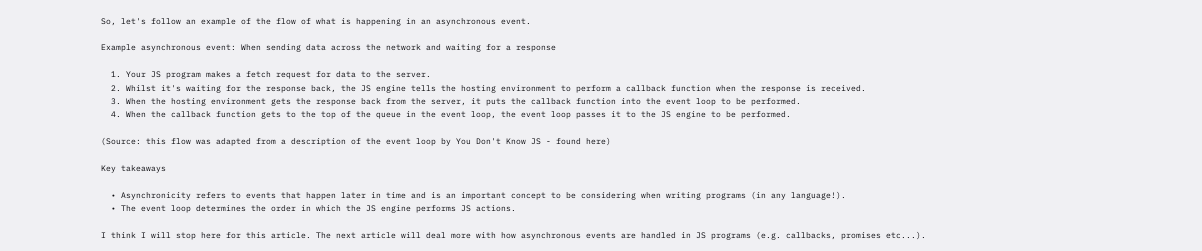So, let's follow an example of the flow of what is happening in an asynchronous event.

Example asynchronous event: When sending data across the network and waiting for a response

  1. Your JS program makes a fetch request for data to the server.
  2. Whilst it's waiting for the response back, the JS engine tells the hosting environment to perform a callback function when the response is received.
  3. When the hosting environment gets the response back from the server, it puts the callback function into the event loop to be performed.
  4. When the callback function gets to the top of the queue in the event loop, the event loop passes it to the JS engine to be performed.

(Source: this flow was adapted from a description of the event loop by You Don't Know JS - found here)

Key takeaways

  • Asynchronicity refers to events that happen later in time and is an important concept to be considering when writing programs (in any language!).
  • The event loop determines the order in which the JS engine performs JS actions.

I think I will stop here for this article. The next article will deal more with how asynchronous events are handled in JS programs (e.g. callbacks, promises etc...).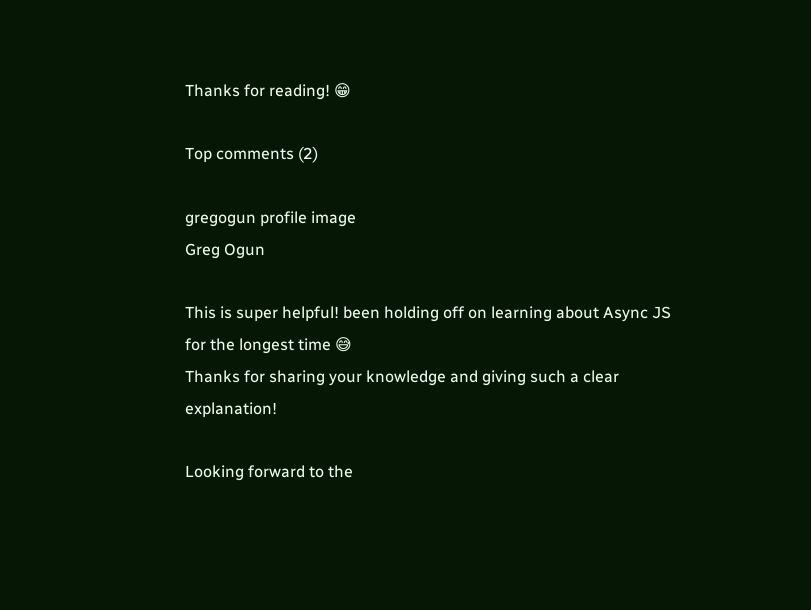Thanks for reading! 😁

Top comments (2)

gregogun profile image
Greg Ogun

This is super helpful! been holding off on learning about Async JS for the longest time 😅
Thanks for sharing your knowledge and giving such a clear explanation!

Looking forward to the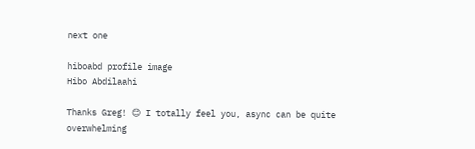next one

hiboabd profile image
Hibo Abdilaahi

Thanks Greg! 😊 I totally feel you, async can be quite overwhelming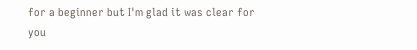for a beginner but I'm glad it was clear for you